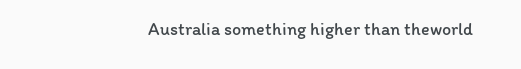Australia something higher than theworld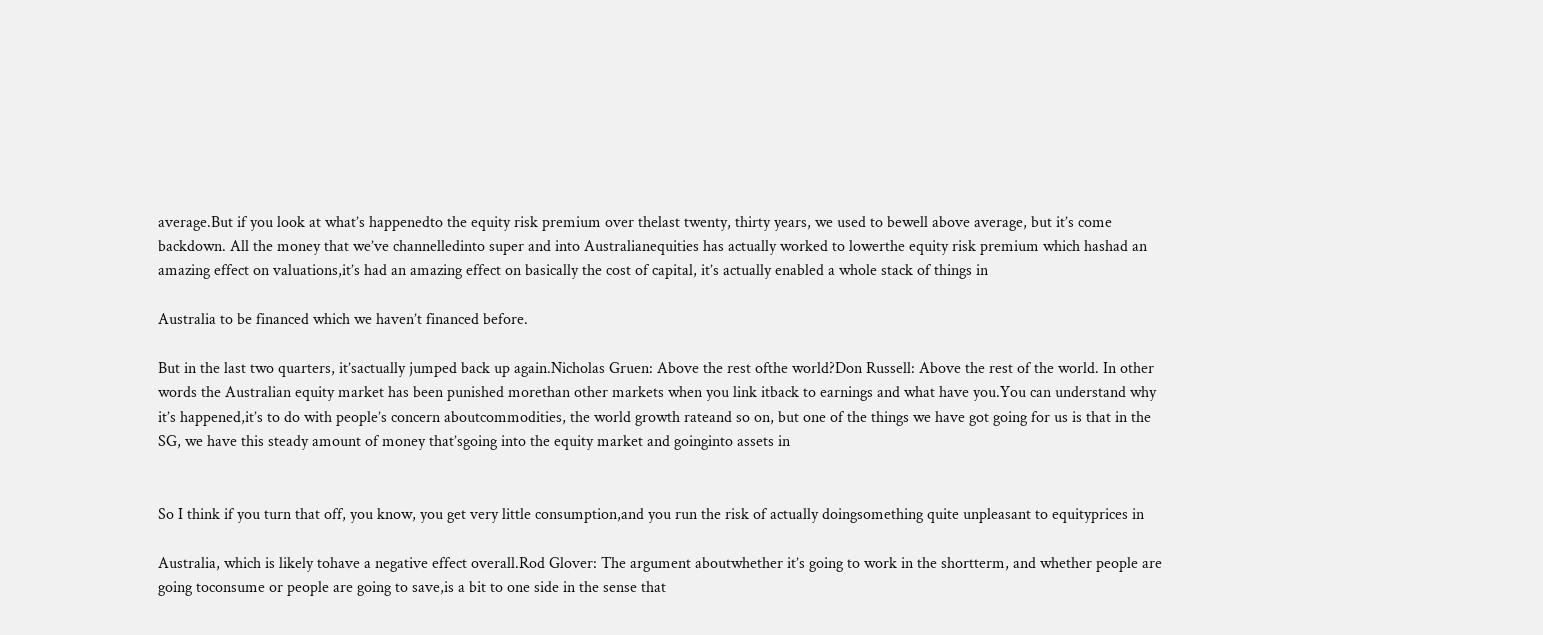average.But if you look at what’s happenedto the equity risk premium over thelast twenty, thirty years, we used to bewell above average, but it’s come backdown. All the money that we’ve channelledinto super and into Australianequities has actually worked to lowerthe equity risk premium which hashad an amazing effect on valuations,it’s had an amazing effect on basically the cost of capital, it’s actually enabled a whole stack of things in

Australia to be financed which we haven’t financed before.

But in the last two quarters, it’sactually jumped back up again.Nicholas Gruen: Above the rest ofthe world?Don Russell: Above the rest of the world. In other words the Australian equity market has been punished morethan other markets when you link itback to earnings and what have you.You can understand why it’s happened,it’s to do with people’s concern aboutcommodities, the world growth rateand so on, but one of the things we have got going for us is that in the SG, we have this steady amount of money that’sgoing into the equity market and goinginto assets in


So I think if you turn that off, you know, you get very little consumption,and you run the risk of actually doingsomething quite unpleasant to equityprices in

Australia, which is likely tohave a negative effect overall.Rod Glover: The argument aboutwhether it’s going to work in the shortterm, and whether people are going toconsume or people are going to save,is a bit to one side in the sense that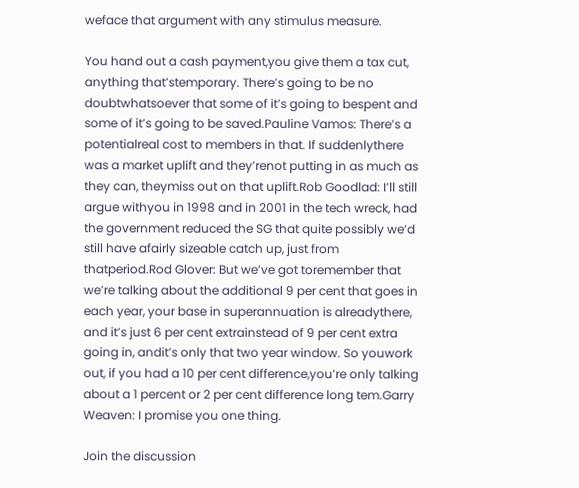weface that argument with any stimulus measure.

You hand out a cash payment,you give them a tax cut, anything that’stemporary. There’s going to be no doubtwhatsoever that some of it’s going to bespent and some of it’s going to be saved.Pauline Vamos: There’s a potentialreal cost to members in that. If suddenlythere was a market uplift and they’renot putting in as much as they can, theymiss out on that uplift.Rob Goodlad: I’ll still argue withyou in 1998 and in 2001 in the tech wreck, had the government reduced the SG that quite possibly we’d still have afairly sizeable catch up, just from thatperiod.Rod Glover: But we’ve got toremember that we’re talking about the additional 9 per cent that goes in each year, your base in superannuation is alreadythere, and it’s just 6 per cent extrainstead of 9 per cent extra going in, andit’s only that two year window. So youwork out, if you had a 10 per cent difference,you’re only talking about a 1 percent or 2 per cent difference long tem.Garry Weaven: I promise you one thing.

Join the discussion